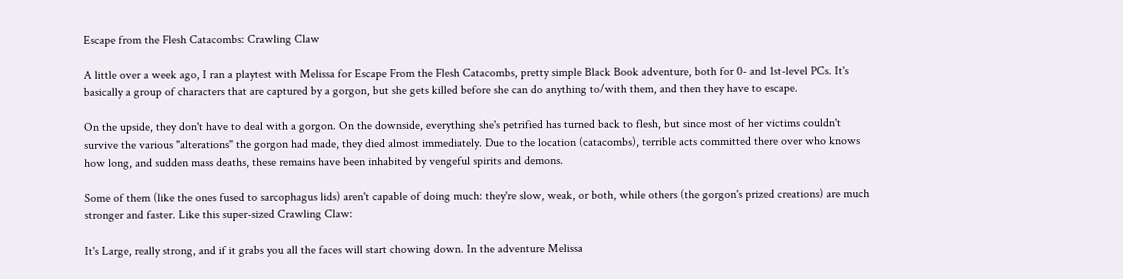Escape from the Flesh Catacombs: Crawling Claw

A little over a week ago, I ran a playtest with Melissa for Escape From the Flesh Catacombs, pretty simple Black Book adventure, both for 0- and 1st-level PCs. It's basically a group of characters that are captured by a gorgon, but she gets killed before she can do anything to/with them, and then they have to escape.

On the upside, they don't have to deal with a gorgon. On the downside, everything she's petrified has turned back to flesh, but since most of her victims couldn't survive the various "alterations" the gorgon had made, they died almost immediately. Due to the location (catacombs), terrible acts committed there over who knows how long, and sudden mass deaths, these remains have been inhabited by vengeful spirits and demons.

Some of them (like the ones fused to sarcophagus lids) aren't capable of doing much: they're slow, weak, or both, while others (the gorgon's prized creations) are much stronger and faster. Like this super-sized Crawling Claw:

It's Large, really strong, and if it grabs you all the faces will start chowing down. In the adventure Melissa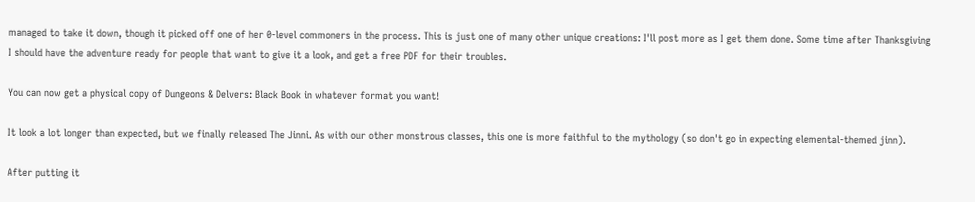managed to take it down, though it picked off one of her 0-level commoners in the process. This is just one of many other unique creations: I'll post more as I get them done. Some time after Thanksgiving I should have the adventure ready for people that want to give it a look, and get a free PDF for their troubles.

You can now get a physical copy of Dungeons & Delvers: Black Book in whatever format you want!

It look a lot longer than expected, but we finally released The Jinni. As with our other monstrous classes, this one is more faithful to the mythology (so don't go in expecting elemental-themed jinn).

After putting it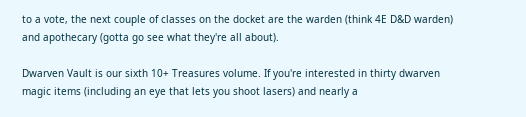to a vote, the next couple of classes on the docket are the warden (think 4E D&D warden) and apothecary (gotta go see what they're all about).

Dwarven Vault is our sixth 10+ Treasures volume. If you're interested in thirty dwarven magic items (including an eye that lets you shoot lasers) and nearly a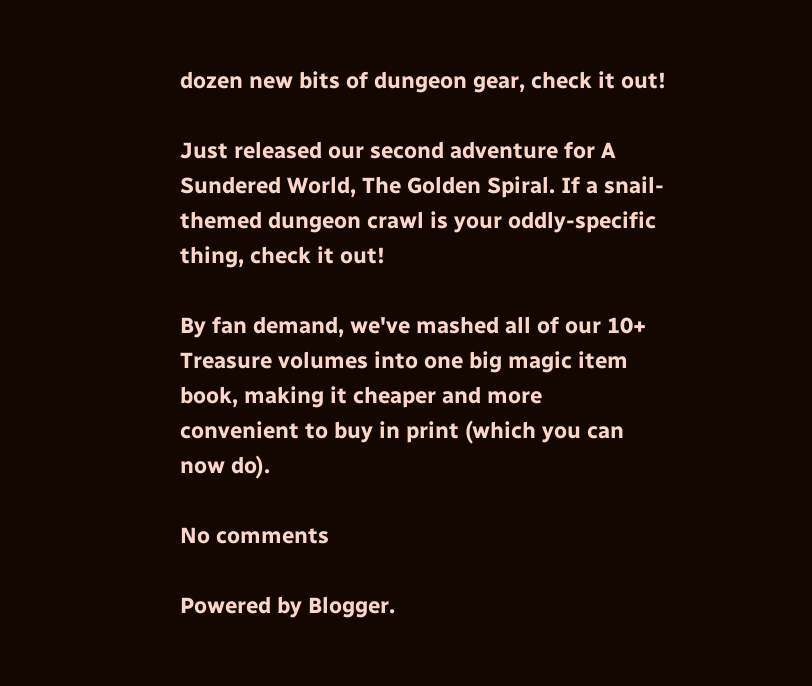dozen new bits of dungeon gear, check it out!

Just released our second adventure for A Sundered World, The Golden Spiral. If a snail-themed dungeon crawl is your oddly-specific thing, check it out!

By fan demand, we've mashed all of our 10+ Treasure volumes into one big magic item book, making it cheaper and more convenient to buy in print (which you can now do).

No comments

Powered by Blogger.